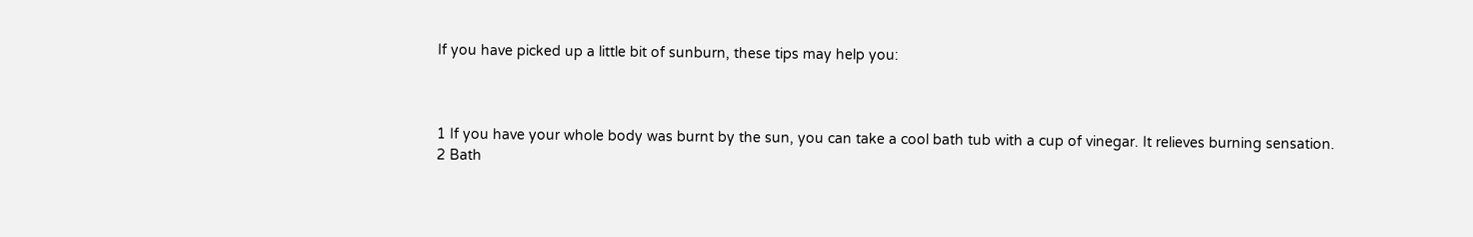If you have picked up a little bit of sunburn, these tips may help you:



1 If you have your whole body was burnt by the sun, you can take a cool bath tub with a cup of vinegar. It relieves burning sensation.
2 Bath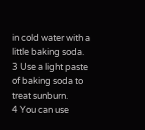in cold water with a little baking soda.
3 Use a light paste of baking soda to treat sunburn.
4 You can use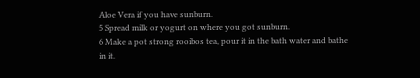Aloe Vera if you have sunburn.
5 Spread milk or yogurt on where you got sunburn.
6 Make a pot strong rooibos tea, pour it in the bath water and bathe in it.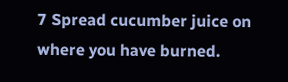7 Spread cucumber juice on where you have burned.